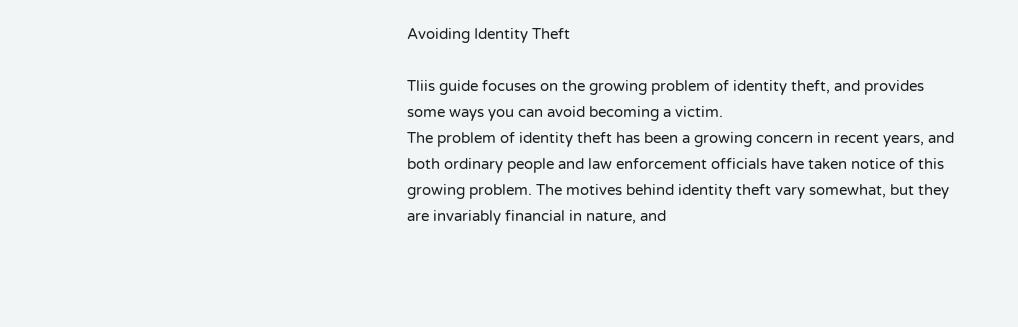Avoiding Identity Theft

Tliis guide focuses on the growing problem of identity theft, and provides some ways you can avoid becoming a victim.
The problem of identity theft has been a growing concern in recent years, and both ordinary people and law enforcement officials have taken notice of this growing problem. The motives behind identity theft vary somewhat, but they are invariably financial in nature, and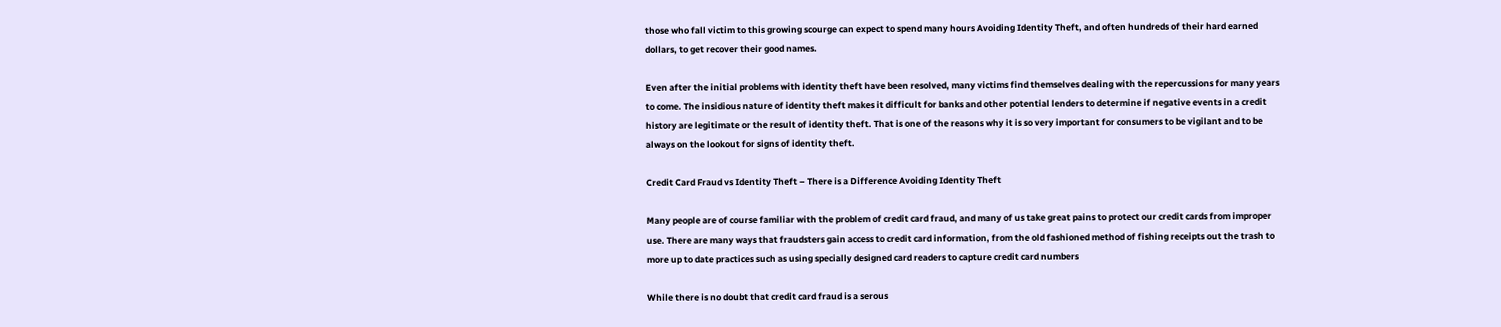those who fall victim to this growing scourge can expect to spend many hours Avoiding Identity Theft, and often hundreds of their hard earned dollars, to get recover their good names.

Even after the initial problems with identity theft have been resolved, many victims find themselves dealing with the repercussions for many years to come. The insidious nature of identity theft makes it difficult for banks and other potential lenders to determine if negative events in a credit history are legitimate or the result of identity theft. That is one of the reasons why it is so very important for consumers to be vigilant and to be always on the lookout for signs of identity theft.

Credit Card Fraud vs Identity Theft – There is a Difference Avoiding Identity Theft

Many people are of course familiar with the problem of credit card fraud, and many of us take great pains to protect our credit cards from improper use. There are many ways that fraudsters gain access to credit card information, from the old fashioned method of fishing receipts out the trash to more up to date practices such as using specially designed card readers to capture credit card numbers

While there is no doubt that credit card fraud is a serous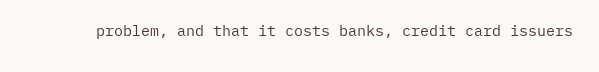problem, and that it costs banks, credit card issuers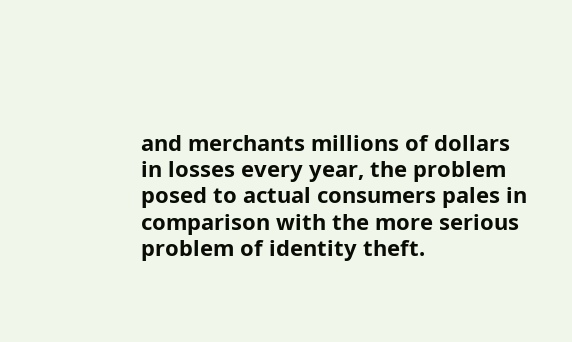and merchants millions of dollars in losses every year, the problem posed to actual consumers pales in comparison with the more serious problem of identity theft.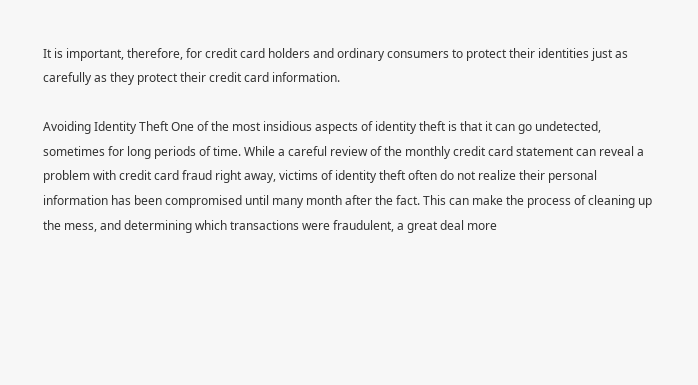It is important, therefore, for credit card holders and ordinary consumers to protect their identities just as carefully as they protect their credit card information.

Avoiding Identity Theft One of the most insidious aspects of identity theft is that it can go undetected, sometimes for long periods of time. While a careful review of the monthly credit card statement can reveal a problem with credit card fraud right away, victims of identity theft often do not realize their personal information has been compromised until many month after the fact. This can make the process of cleaning up the mess, and determining which transactions were fraudulent, a great deal more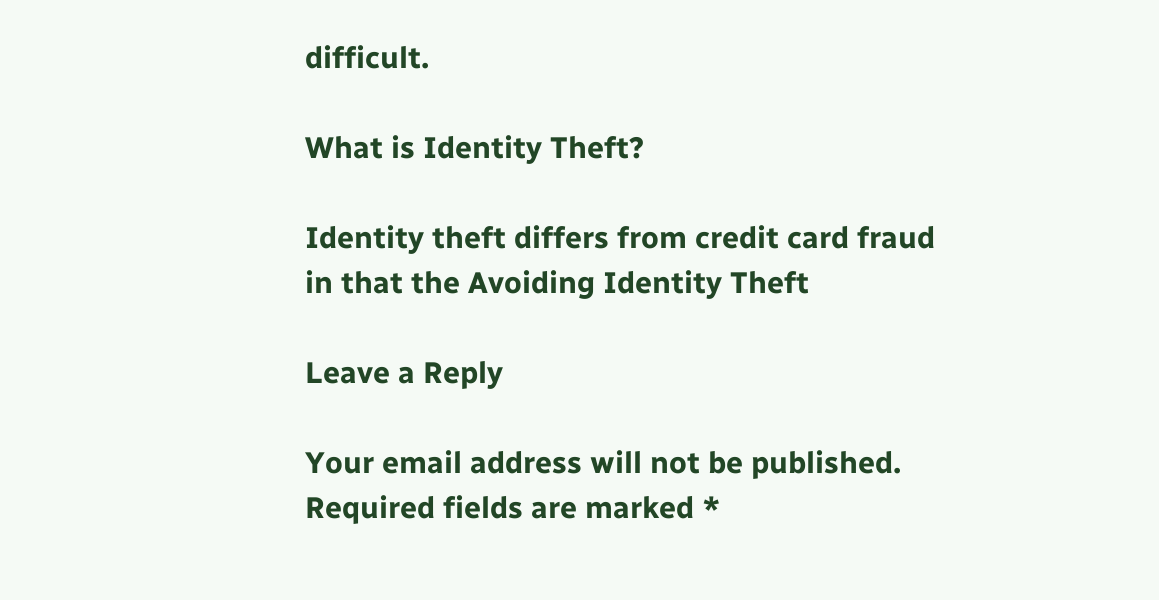difficult.

What is Identity Theft?

Identity theft differs from credit card fraud in that the Avoiding Identity Theft

Leave a Reply

Your email address will not be published. Required fields are marked *